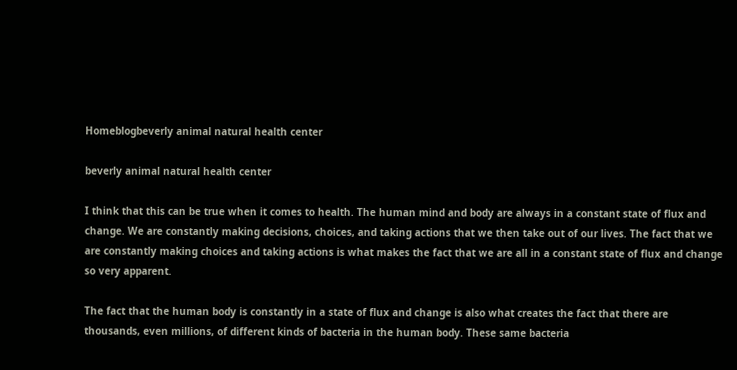Homeblogbeverly animal natural health center

beverly animal natural health center

I think that this can be true when it comes to health. The human mind and body are always in a constant state of flux and change. We are constantly making decisions, choices, and taking actions that we then take out of our lives. The fact that we are constantly making choices and taking actions is what makes the fact that we are all in a constant state of flux and change so very apparent.

The fact that the human body is constantly in a state of flux and change is also what creates the fact that there are thousands, even millions, of different kinds of bacteria in the human body. These same bacteria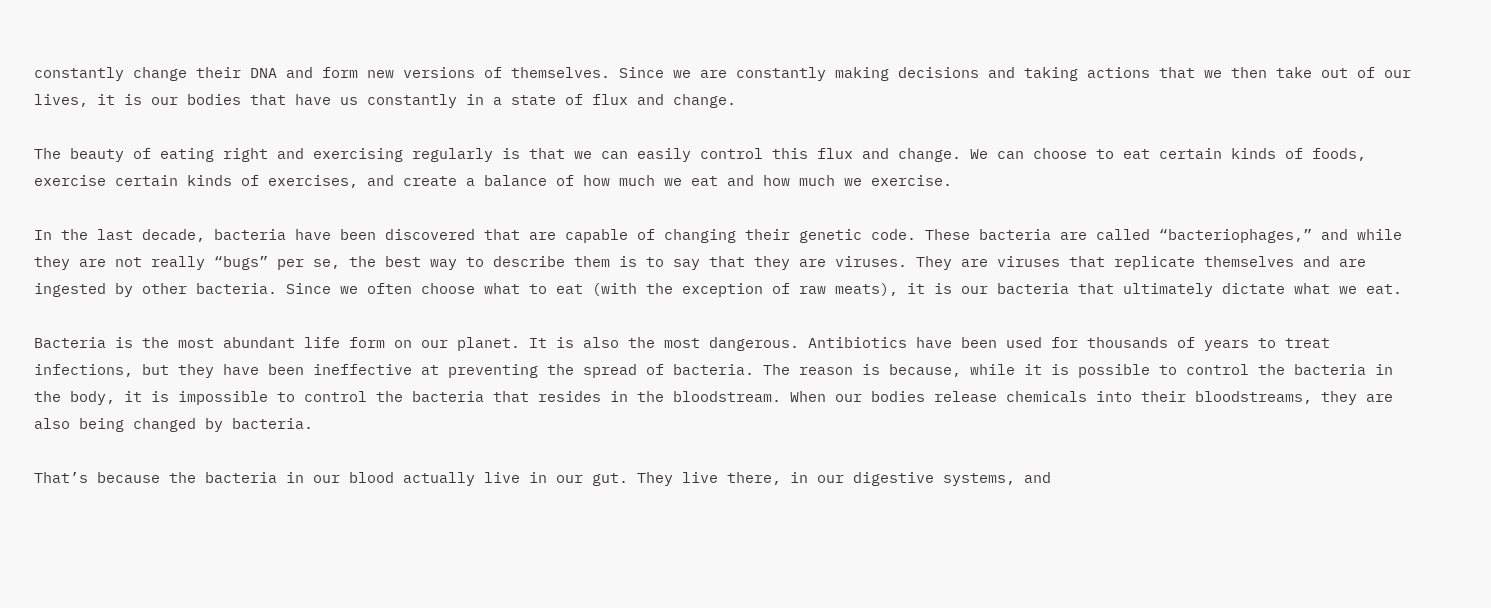constantly change their DNA and form new versions of themselves. Since we are constantly making decisions and taking actions that we then take out of our lives, it is our bodies that have us constantly in a state of flux and change.

The beauty of eating right and exercising regularly is that we can easily control this flux and change. We can choose to eat certain kinds of foods, exercise certain kinds of exercises, and create a balance of how much we eat and how much we exercise.

In the last decade, bacteria have been discovered that are capable of changing their genetic code. These bacteria are called “bacteriophages,” and while they are not really “bugs” per se, the best way to describe them is to say that they are viruses. They are viruses that replicate themselves and are ingested by other bacteria. Since we often choose what to eat (with the exception of raw meats), it is our bacteria that ultimately dictate what we eat.

Bacteria is the most abundant life form on our planet. It is also the most dangerous. Antibiotics have been used for thousands of years to treat infections, but they have been ineffective at preventing the spread of bacteria. The reason is because, while it is possible to control the bacteria in the body, it is impossible to control the bacteria that resides in the bloodstream. When our bodies release chemicals into their bloodstreams, they are also being changed by bacteria.

That’s because the bacteria in our blood actually live in our gut. They live there, in our digestive systems, and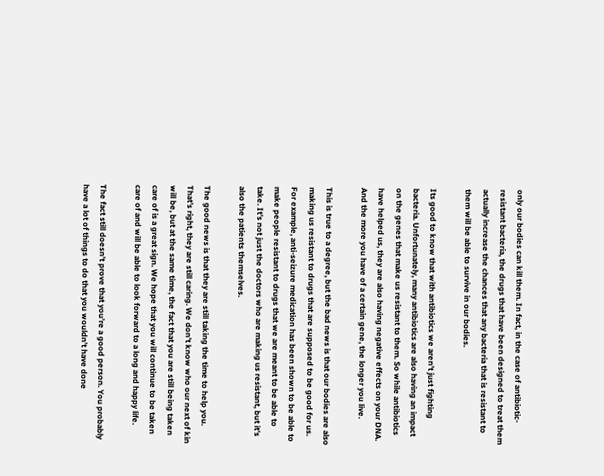only our bodies can kill them. In fact, in the case of antibiotic-resistant bacteria, the drugs that have been designed to treat them actually increase the chances that any bacteria that is resistant to them will be able to survive in our bodies.

Its good to know that with antibiotics we aren’t just fighting bacteria. Unfortunately, many antibiotics are also having an impact on the genes that make us resistant to them. So while antibiotics have helped us, they are also having negative effects on your DNA. And the more you have of a certain gene, the longer you live.

This is true to a degree, but the bad news is that our bodies are also making us resistant to drugs that are supposed to be good for us. For example, anti-seizure medication has been shown to be able to make people resistant to drugs that we are meant to be able to take. It’s not just the doctors who are making us resistant, but it’s also the patients themselves.

The good news is that they are still taking the time to help you. That’s right, they are still caring. We don’t know who our next of kin will be, but at the same time, the fact that you are still being taken care of is a great sign. We hope that you will continue to be taken care of and will be able to look forward to a long and happy life.

The fact still doesn’t prove that you’re a good person. You probably have a lot of things to do that you wouldn’t have done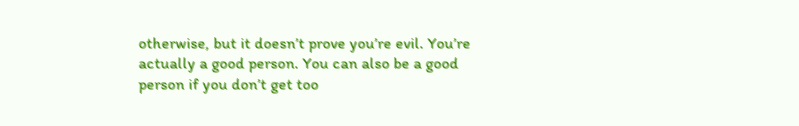otherwise, but it doesn’t prove you’re evil. You’re actually a good person. You can also be a good person if you don’t get too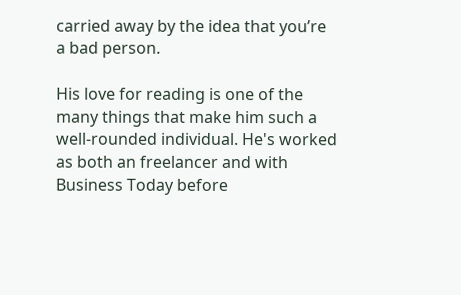carried away by the idea that you’re a bad person.

His love for reading is one of the many things that make him such a well-rounded individual. He's worked as both an freelancer and with Business Today before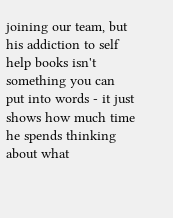joining our team, but his addiction to self help books isn't something you can put into words - it just shows how much time he spends thinking about what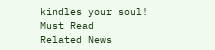kindles your soul!
Must Read
Related News